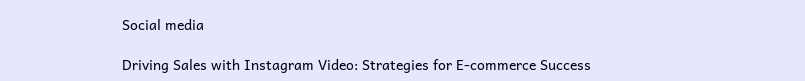Social media

Driving Sales with Instagram Video: Strategies for E-commerce Success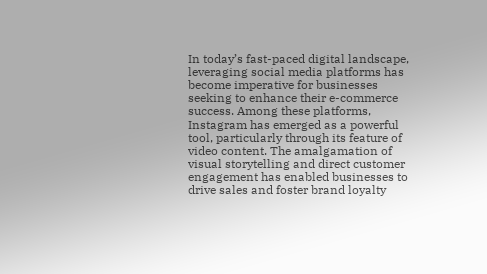In today’s fast-paced digital landscape, leveraging social media platforms has become imperative for businesses seeking to enhance their e-commerce success. Among these platforms, Instagram has emerged as a powerful tool, particularly through its feature of video content. The amalgamation of visual storytelling and direct customer engagement has enabled businesses to drive sales and foster brand loyalty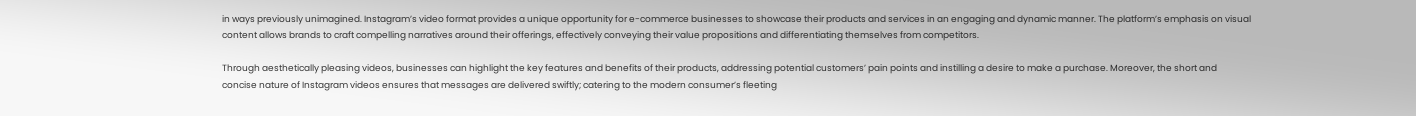in ways previously unimagined. Instagram’s video format provides a unique opportunity for e-commerce businesses to showcase their products and services in an engaging and dynamic manner. The platform’s emphasis on visual content allows brands to craft compelling narratives around their offerings, effectively conveying their value propositions and differentiating themselves from competitors.

Through aesthetically pleasing videos, businesses can highlight the key features and benefits of their products, addressing potential customers’ pain points and instilling a desire to make a purchase. Moreover, the short and concise nature of Instagram videos ensures that messages are delivered swiftly; catering to the modern consumer’s fleeting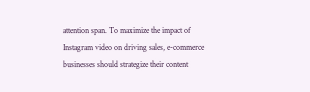attention span. To maximize the impact of Instagram video on driving sales, e-commerce businesses should strategize their content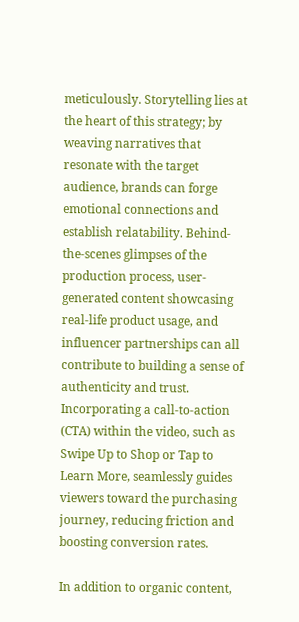meticulously. Storytelling lies at the heart of this strategy; by weaving narratives that resonate with the target audience, brands can forge emotional connections and establish relatability. Behind-the-scenes glimpses of the production process, user-generated content showcasing real-life product usage, and influencer partnerships can all contribute to building a sense of authenticity and trust. Incorporating a call-to-action (CTA) within the video, such as Swipe Up to Shop or Tap to Learn More, seamlessly guides viewers toward the purchasing journey, reducing friction and boosting conversion rates.

In addition to organic content,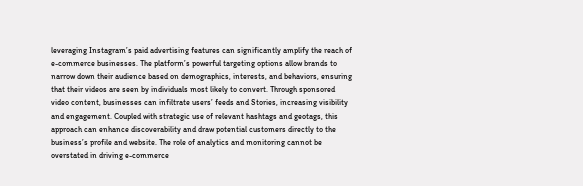leveraging Instagram’s paid advertising features can significantly amplify the reach of e-commerce businesses. The platform’s powerful targeting options allow brands to narrow down their audience based on demographics, interests, and behaviors, ensuring that their videos are seen by individuals most likely to convert. Through sponsored video content, businesses can infiltrate users’ feeds and Stories, increasing visibility and engagement. Coupled with strategic use of relevant hashtags and geotags, this approach can enhance discoverability and draw potential customers directly to the business’s profile and website. The role of analytics and monitoring cannot be overstated in driving e-commerce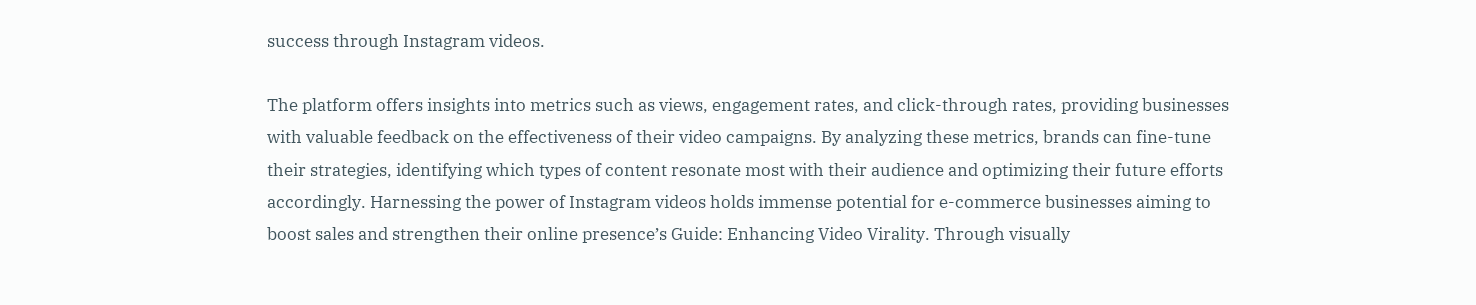success through Instagram videos.

The platform offers insights into metrics such as views, engagement rates, and click-through rates, providing businesses with valuable feedback on the effectiveness of their video campaigns. By analyzing these metrics, brands can fine-tune their strategies, identifying which types of content resonate most with their audience and optimizing their future efforts accordingly. Harnessing the power of Instagram videos holds immense potential for e-commerce businesses aiming to boost sales and strengthen their online presence’s Guide: Enhancing Video Virality. Through visually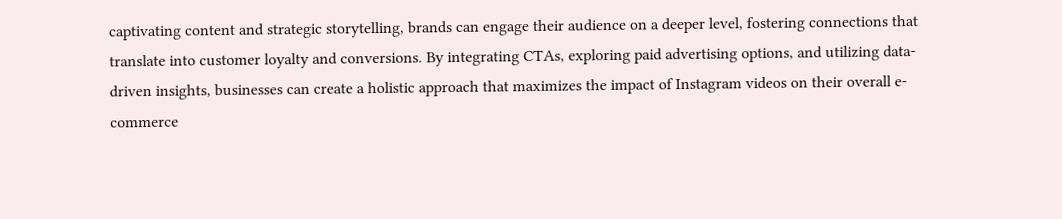captivating content and strategic storytelling, brands can engage their audience on a deeper level, fostering connections that translate into customer loyalty and conversions. By integrating CTAs, exploring paid advertising options, and utilizing data-driven insights, businesses can create a holistic approach that maximizes the impact of Instagram videos on their overall e-commerce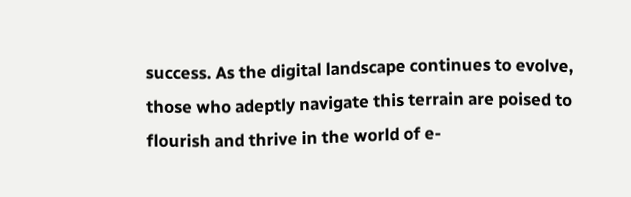success. As the digital landscape continues to evolve, those who adeptly navigate this terrain are poised to flourish and thrive in the world of e-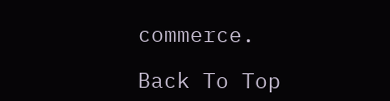commerce.

Back To Top